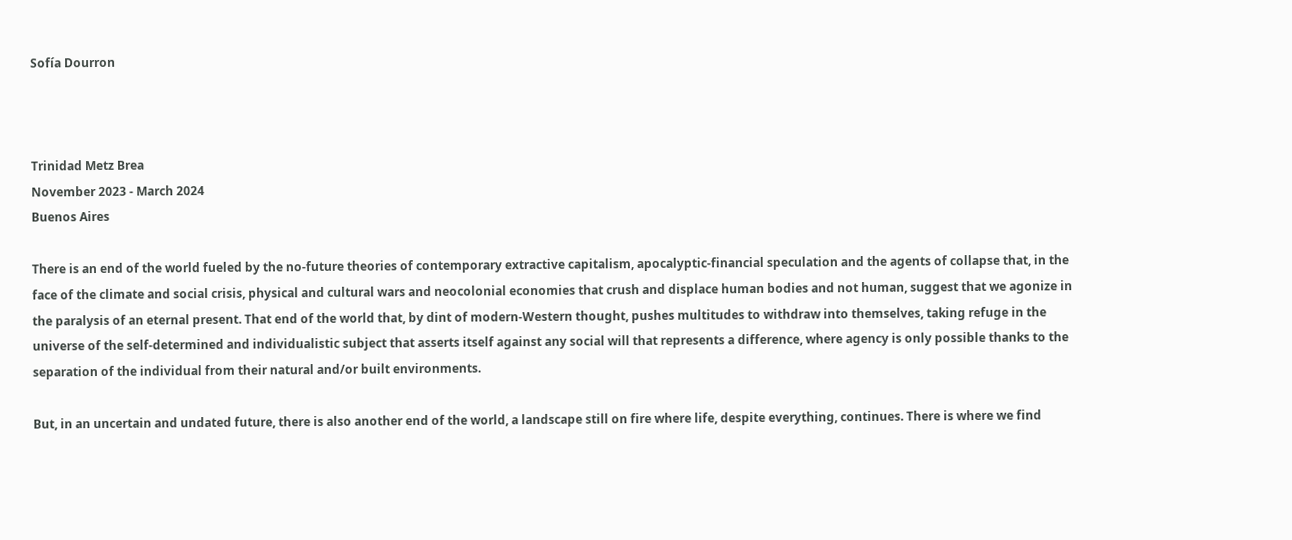Sofía Dourron



Trinidad Metz Brea
November 2023 - March 2024
Buenos Aires

There is an end of the world fueled by the no-future theories of contemporary extractive capitalism, apocalyptic-financial speculation and the agents of collapse that, in the face of the climate and social crisis, physical and cultural wars and neocolonial economies that crush and displace human bodies and not human, suggest that we agonize in the paralysis of an eternal present. That end of the world that, by dint of modern-Western thought, pushes multitudes to withdraw into themselves, taking refuge in the universe of the self-determined and individualistic subject that asserts itself against any social will that represents a difference, where agency is only possible thanks to the separation of the individual from their natural and/or built environments.

But, in an uncertain and undated future, there is also another end of the world, a landscape still on fire where life, despite everything, continues. There is where we find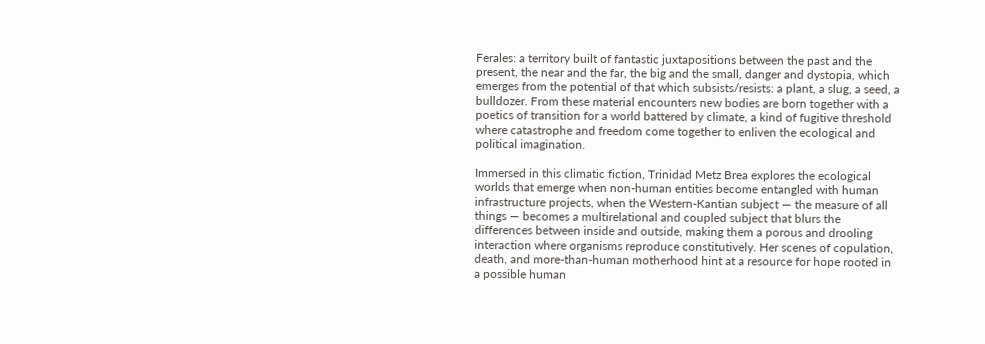Ferales: a territory built of fantastic juxtapositions between the past and the present, the near and the far, the big and the small, danger and dystopia, which emerges from the potential of that which subsists/resists: a plant, a slug, a seed, a bulldozer. From these material encounters new bodies are born together with a poetics of transition for a world battered by climate, a kind of fugitive threshold where catastrophe and freedom come together to enliven the ecological and political imagination.

Immersed in this climatic fiction, Trinidad Metz Brea explores the ecological worlds that emerge when non-human entities become entangled with human infrastructure projects, when the Western-Kantian subject — the measure of all things — becomes a multirelational and coupled subject that blurs the differences between inside and outside, making them a porous and drooling interaction where organisms reproduce constitutively. Her scenes of copulation, death, and more-than-human motherhood hint at a resource for hope rooted in a possible human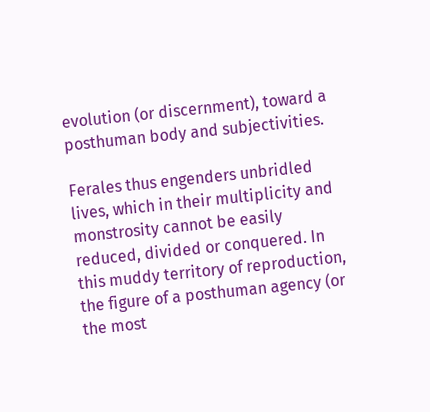evolution (or discernment), toward a posthuman body and subjectivities.

Ferales thus engenders unbridled lives, which in their multiplicity and monstrosity cannot be easily reduced, divided or conquered. In this muddy territory of reproduction, the figure of a posthuman agency (or the most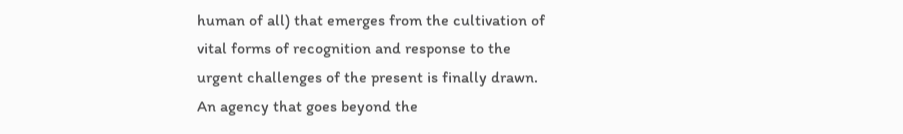human of all) that emerges from the cultivation of vital forms of recognition and response to the urgent challenges of the present is finally drawn. An agency that goes beyond the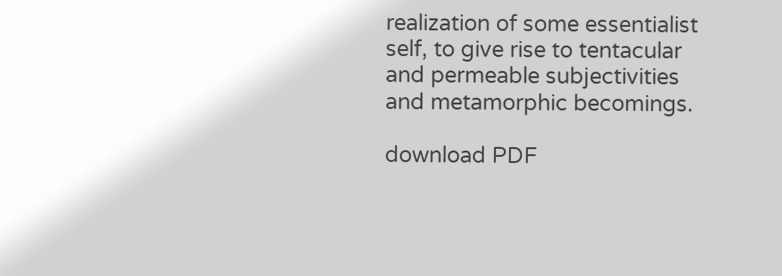realization of some essentialist self, to give rise to tentacular and permeable subjectivities and metamorphic becomings.

download PDF